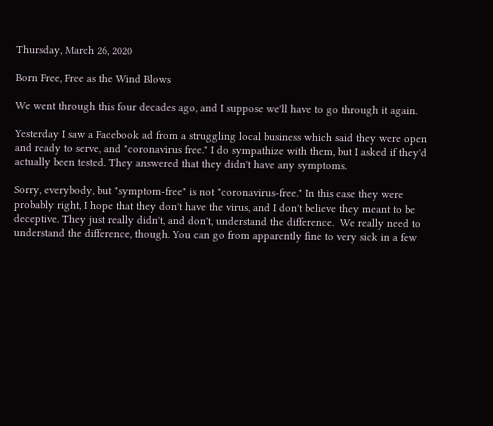Thursday, March 26, 2020

Born Free, Free as the Wind Blows

We went through this four decades ago, and I suppose we'll have to go through it again.

Yesterday I saw a Facebook ad from a struggling local business which said they were open and ready to serve, and "coronavirus free." I do sympathize with them, but I asked if they'd actually been tested. They answered that they didn't have any symptoms.

Sorry, everybody, but "symptom-free" is not "coronavirus-free." In this case they were probably right, I hope that they don't have the virus, and I don't believe they meant to be deceptive. They just really didn't, and don't, understand the difference.  We really need to understand the difference, though. You can go from apparently fine to very sick in a few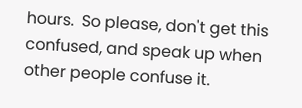hours.  So please, don't get this confused, and speak up when other people confuse it.